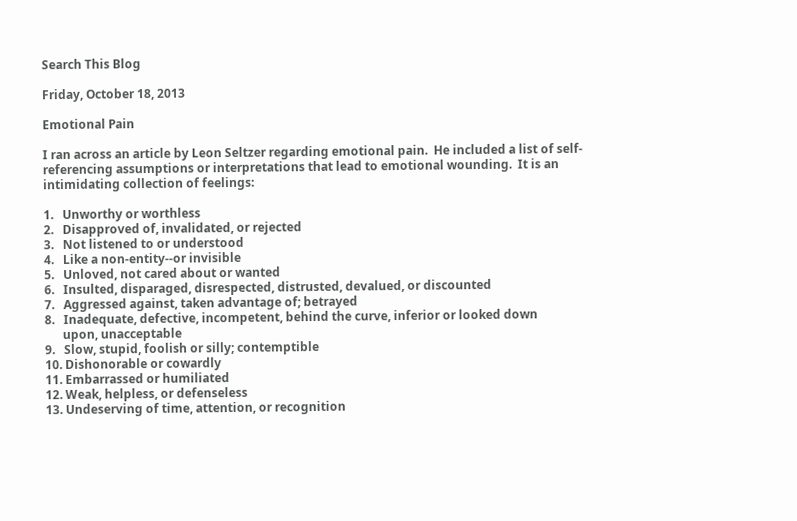Search This Blog

Friday, October 18, 2013

Emotional Pain

I ran across an article by Leon Seltzer regarding emotional pain.  He included a list of self-referencing assumptions or interpretations that lead to emotional wounding.  It is an intimidating collection of feelings:

1.   Unworthy or worthless
2.   Disapproved of, invalidated, or rejected
3.   Not listened to or understood
4.   Like a non-entity--or invisible
5.   Unloved, not cared about or wanted
6.   Insulted, disparaged, disrespected, distrusted, devalued, or discounted
7.   Aggressed against, taken advantage of; betrayed
8.   Inadequate, defective, incompetent, behind the curve, inferior or looked down
      upon, unacceptable
9.   Slow, stupid, foolish or silly; contemptible
10. Dishonorable or cowardly
11. Embarrassed or humiliated
12. Weak, helpless, or defenseless
13. Undeserving of time, attention, or recognition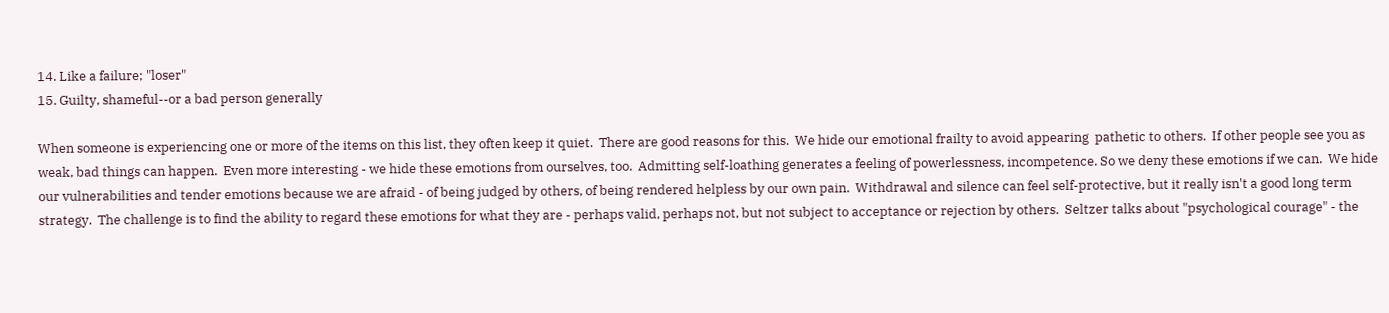14. Like a failure; "loser"
15. Guilty, shameful--or a bad person generally

When someone is experiencing one or more of the items on this list, they often keep it quiet.  There are good reasons for this.  We hide our emotional frailty to avoid appearing  pathetic to others.  If other people see you as weak, bad things can happen.  Even more interesting - we hide these emotions from ourselves, too.  Admitting self-loathing generates a feeling of powerlessness, incompetence. So we deny these emotions if we can.  We hide our vulnerabilities and tender emotions because we are afraid - of being judged by others, of being rendered helpless by our own pain.  Withdrawal and silence can feel self-protective, but it really isn't a good long term strategy.  The challenge is to find the ability to regard these emotions for what they are - perhaps valid, perhaps not, but not subject to acceptance or rejection by others.  Seltzer talks about "psychological courage" - the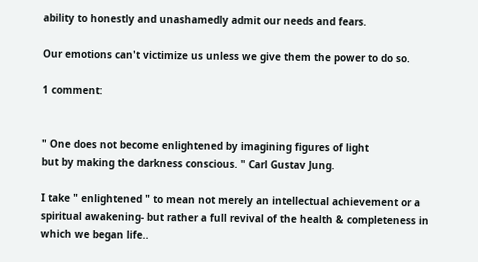ability to honestly and unashamedly admit our needs and fears.

Our emotions can't victimize us unless we give them the power to do so.

1 comment:


" One does not become enlightened by imagining figures of light
but by making the darkness conscious. " Carl Gustav Jung.

I take " enlightened " to mean not merely an intellectual achievement or a spiritual awakening- but rather a full revival of the health & completeness in which we began life..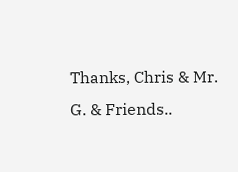Thanks, Chris & Mr. G. & Friends..